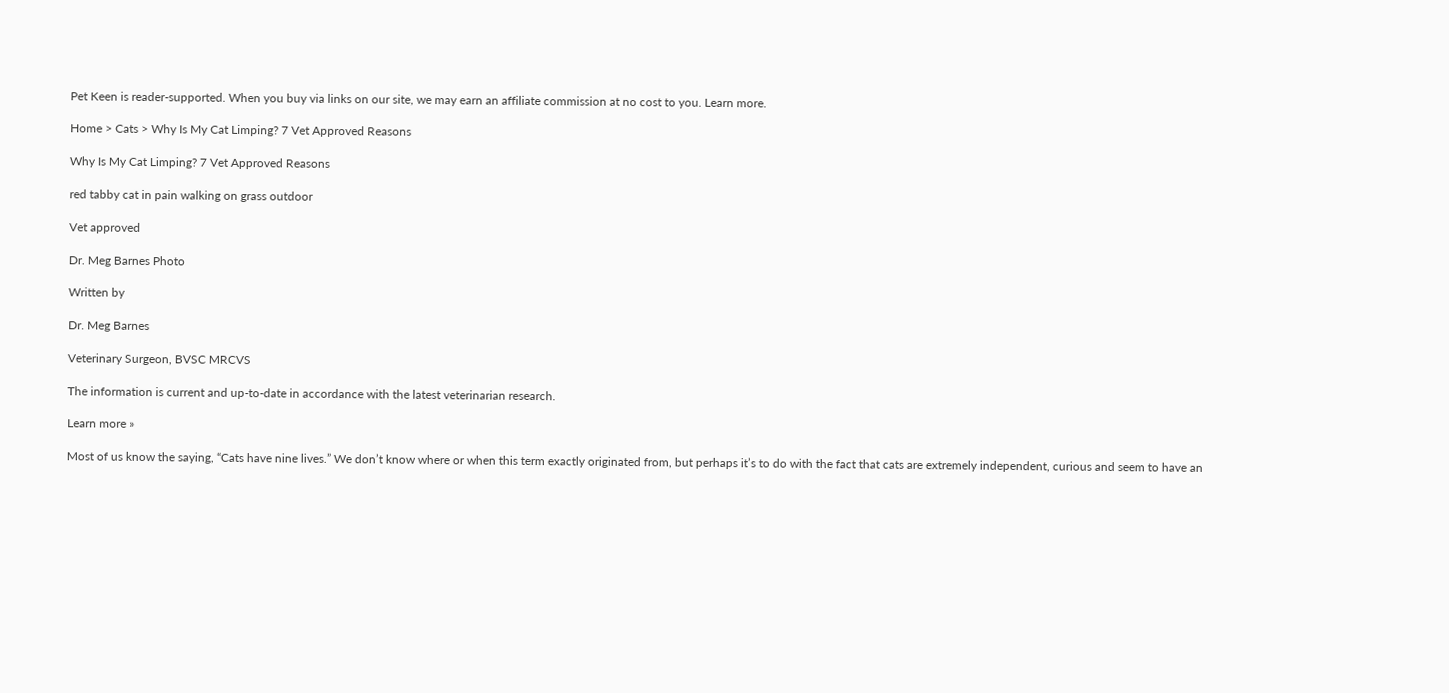Pet Keen is reader-supported. When you buy via links on our site, we may earn an affiliate commission at no cost to you. Learn more.

Home > Cats > Why Is My Cat Limping? 7 Vet Approved Reasons

Why Is My Cat Limping? 7 Vet Approved Reasons

red tabby cat in pain walking on grass outdoor

Vet approved

Dr. Meg Barnes Photo

Written by

Dr. Meg Barnes

Veterinary Surgeon, BVSC MRCVS

The information is current and up-to-date in accordance with the latest veterinarian research.

Learn more »

Most of us know the saying, “Cats have nine lives.” We don’t know where or when this term exactly originated from, but perhaps it’s to do with the fact that cats are extremely independent, curious and seem to have an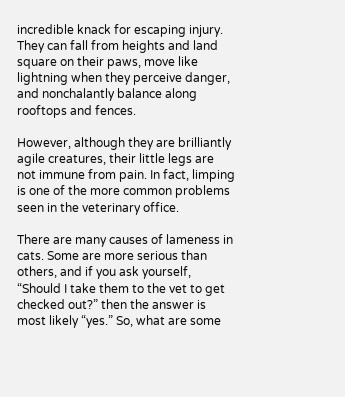incredible knack for escaping injury. They can fall from heights and land square on their paws, move like lightning when they perceive danger, and nonchalantly balance along rooftops and fences.

However, although they are brilliantly agile creatures, their little legs are not immune from pain. In fact, limping is one of the more common problems seen in the veterinary office.

There are many causes of lameness in cats. Some are more serious than others, and if you ask yourself, “Should I take them to the vet to get checked out?” then the answer is most likely “yes.” So, what are some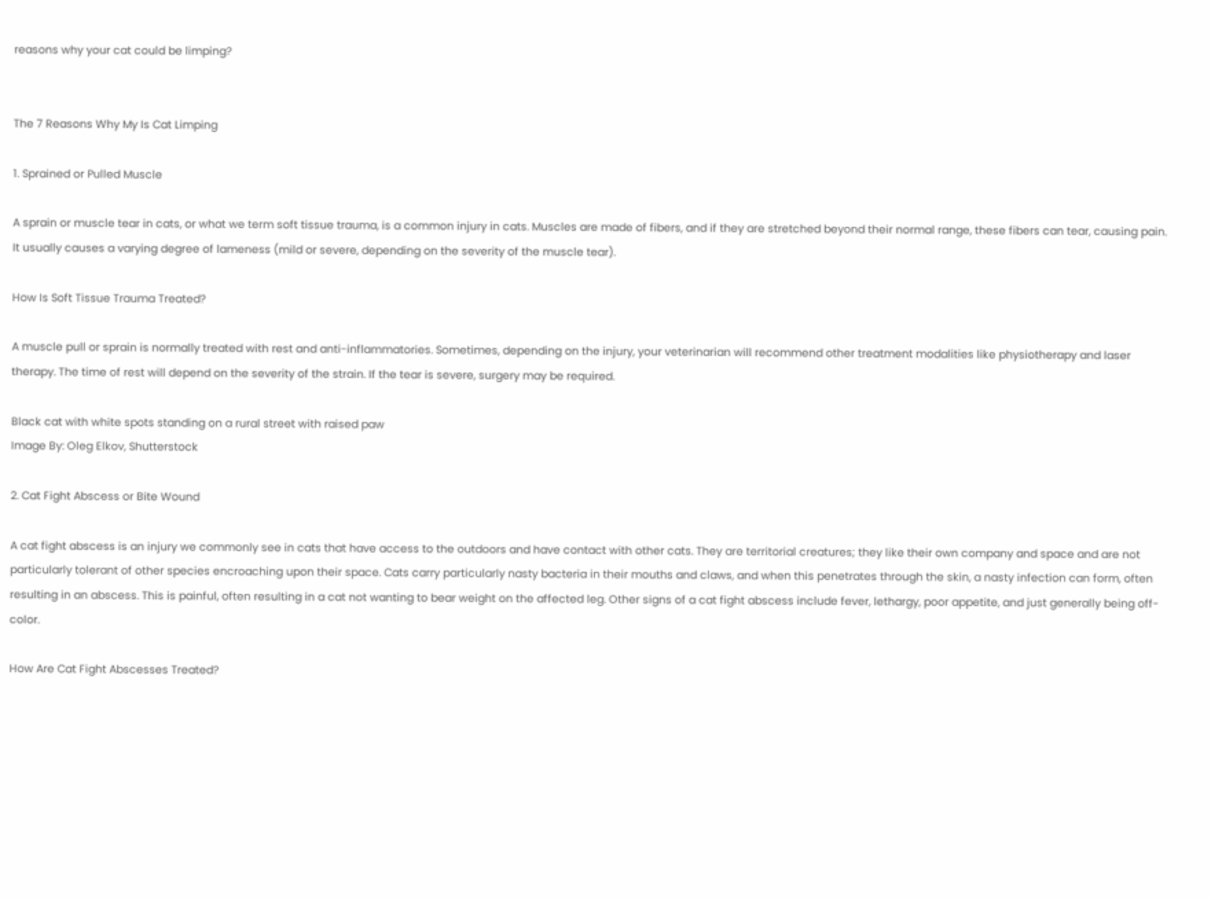reasons why your cat could be limping?


The 7 Reasons Why My Is Cat Limping

1. Sprained or Pulled Muscle

A sprain or muscle tear in cats, or what we term soft tissue trauma, is a common injury in cats. Muscles are made of fibers, and if they are stretched beyond their normal range, these fibers can tear, causing pain. It usually causes a varying degree of lameness (mild or severe, depending on the severity of the muscle tear).

How Is Soft Tissue Trauma Treated?

A muscle pull or sprain is normally treated with rest and anti-inflammatories. Sometimes, depending on the injury, your veterinarian will recommend other treatment modalities like physiotherapy and laser therapy. The time of rest will depend on the severity of the strain. If the tear is severe, surgery may be required.

Black cat with white spots standing on a rural street with raised paw
Image By: Oleg Elkov, Shutterstock

2. Cat Fight Abscess or Bite Wound

A cat fight abscess is an injury we commonly see in cats that have access to the outdoors and have contact with other cats. They are territorial creatures; they like their own company and space and are not particularly tolerant of other species encroaching upon their space. Cats carry particularly nasty bacteria in their mouths and claws, and when this penetrates through the skin, a nasty infection can form, often resulting in an abscess. This is painful, often resulting in a cat not wanting to bear weight on the affected leg. Other signs of a cat fight abscess include fever, lethargy, poor appetite, and just generally being off-color.

How Are Cat Fight Abscesses Treated?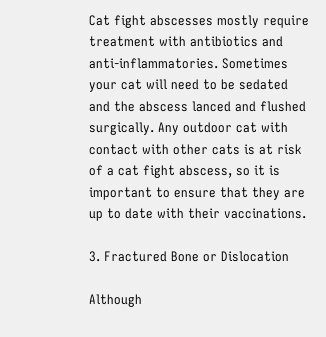Cat fight abscesses mostly require treatment with antibiotics and anti-inflammatories. Sometimes your cat will need to be sedated and the abscess lanced and flushed surgically. Any outdoor cat with contact with other cats is at risk of a cat fight abscess, so it is important to ensure that they are up to date with their vaccinations.

3. Fractured Bone or Dislocation

Although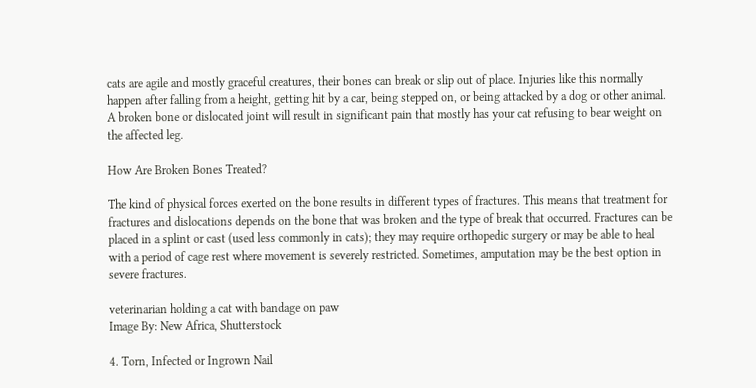cats are agile and mostly graceful creatures, their bones can break or slip out of place. Injuries like this normally happen after falling from a height, getting hit by a car, being stepped on, or being attacked by a dog or other animal. A broken bone or dislocated joint will result in significant pain that mostly has your cat refusing to bear weight on the affected leg.

How Are Broken Bones Treated?

The kind of physical forces exerted on the bone results in different types of fractures. This means that treatment for fractures and dislocations depends on the bone that was broken and the type of break that occurred. Fractures can be placed in a splint or cast (used less commonly in cats); they may require orthopedic surgery or may be able to heal with a period of cage rest where movement is severely restricted. Sometimes, amputation may be the best option in severe fractures.

veterinarian holding a cat with bandage on paw
Image By: New Africa, Shutterstock

4. Torn, Infected or Ingrown Nail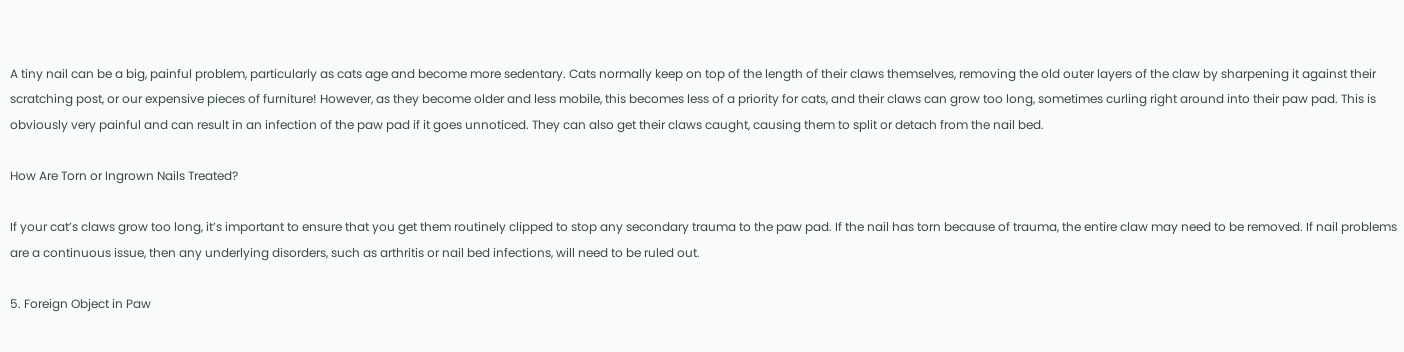A tiny nail can be a big, painful problem, particularly as cats age and become more sedentary. Cats normally keep on top of the length of their claws themselves, removing the old outer layers of the claw by sharpening it against their scratching post, or our expensive pieces of furniture! However, as they become older and less mobile, this becomes less of a priority for cats, and their claws can grow too long, sometimes curling right around into their paw pad. This is obviously very painful and can result in an infection of the paw pad if it goes unnoticed. They can also get their claws caught, causing them to split or detach from the nail bed.

How Are Torn or Ingrown Nails Treated?

If your cat’s claws grow too long, it’s important to ensure that you get them routinely clipped to stop any secondary trauma to the paw pad. If the nail has torn because of trauma, the entire claw may need to be removed. If nail problems are a continuous issue, then any underlying disorders, such as arthritis or nail bed infections, will need to be ruled out.

5. Foreign Object in Paw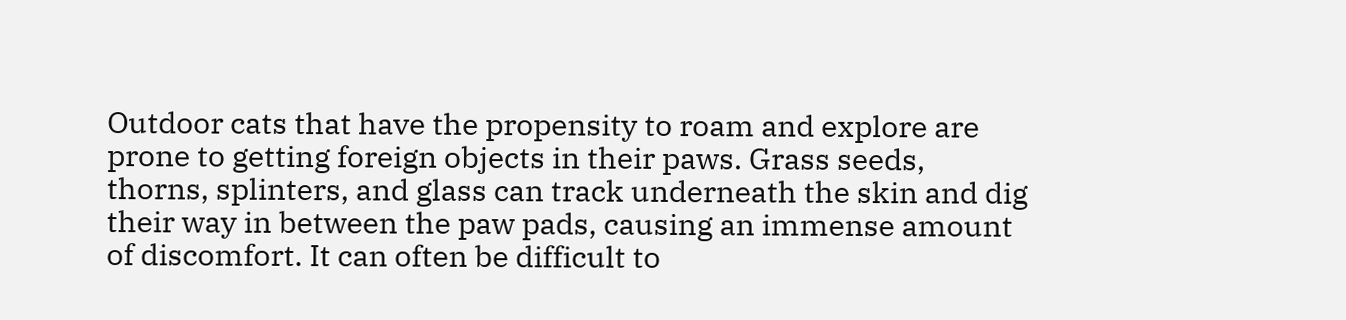Outdoor cats that have the propensity to roam and explore are prone to getting foreign objects in their paws. Grass seeds, thorns, splinters, and glass can track underneath the skin and dig their way in between the paw pads, causing an immense amount of discomfort. It can often be difficult to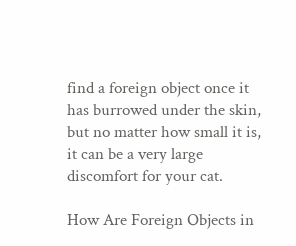find a foreign object once it has burrowed under the skin, but no matter how small it is, it can be a very large discomfort for your cat.

How Are Foreign Objects in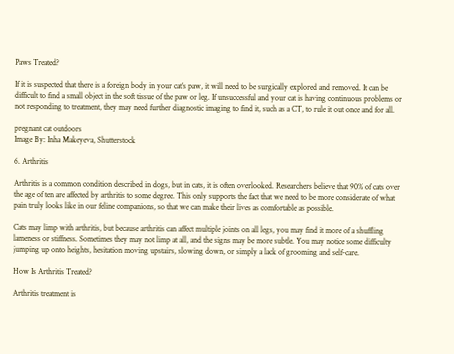Paws Treated?

If it is suspected that there is a foreign body in your cat’s paw, it will need to be surgically explored and removed. It can be difficult to find a small object in the soft tissue of the paw or leg. If unsuccessful and your cat is having continuous problems or not responding to treatment, they may need further diagnostic imaging to find it, such as a CT, to rule it out once and for all.

pregnant cat outdoors
Image By: Inha Makeyeva, Shutterstock

6. Arthritis

Arthritis is a common condition described in dogs, but in cats, it is often overlooked. Researchers believe that 90% of cats over the age of ten are affected by arthritis to some degree. This only supports the fact that we need to be more considerate of what pain truly looks like in our feline companions, so that we can make their lives as comfortable as possible.

Cats may limp with arthritis, but because arthritis can affect multiple joints on all legs, you may find it more of a shuffling lameness or stiffness. Sometimes they may not limp at all, and the signs may be more subtle. You may notice some difficulty jumping up onto heights, hesitation moving upstairs, slowing down, or simply a lack of grooming and self-care.

How Is Arthritis Treated?

Arthritis treatment is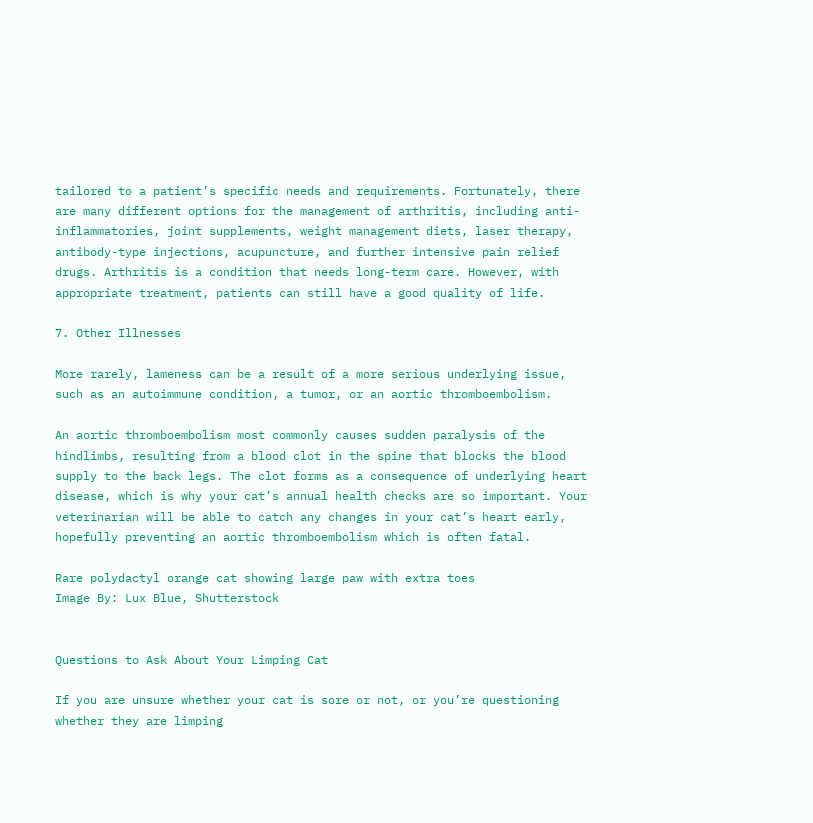tailored to a patient’s specific needs and requirements. Fortunately, there are many different options for the management of arthritis, including anti-inflammatories, joint supplements, weight management diets, laser therapy, antibody-type injections, acupuncture, and further intensive pain relief drugs. Arthritis is a condition that needs long-term care. However, with appropriate treatment, patients can still have a good quality of life.

7. Other Illnesses

More rarely, lameness can be a result of a more serious underlying issue, such as an autoimmune condition, a tumor, or an aortic thromboembolism.

An aortic thromboembolism most commonly causes sudden paralysis of the hindlimbs, resulting from a blood clot in the spine that blocks the blood supply to the back legs. The clot forms as a consequence of underlying heart disease, which is why your cat’s annual health checks are so important. Your veterinarian will be able to catch any changes in your cat’s heart early, hopefully preventing an aortic thromboembolism which is often fatal.

Rare polydactyl orange cat showing large paw with extra toes
Image By: Lux Blue, Shutterstock


Questions to Ask About Your Limping Cat

If you are unsure whether your cat is sore or not, or you’re questioning whether they are limping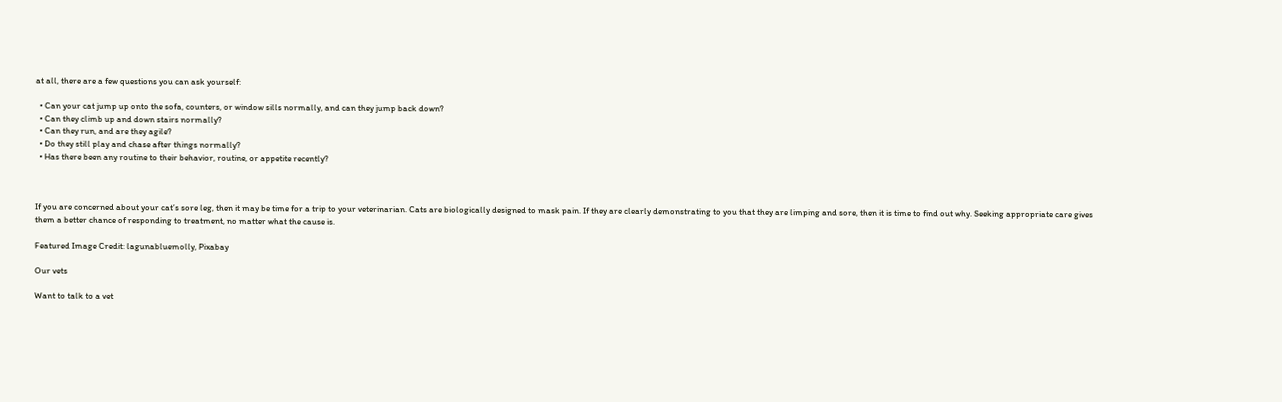at all, there are a few questions you can ask yourself:

  • Can your cat jump up onto the sofa, counters, or window sills normally, and can they jump back down?
  • Can they climb up and down stairs normally?
  • Can they run, and are they agile?
  • Do they still play and chase after things normally?
  • Has there been any routine to their behavior, routine, or appetite recently?



If you are concerned about your cat’s sore leg, then it may be time for a trip to your veterinarian. Cats are biologically designed to mask pain. If they are clearly demonstrating to you that they are limping and sore, then it is time to find out why. Seeking appropriate care gives them a better chance of responding to treatment, no matter what the cause is.

Featured Image Credit: lagunabluemolly, Pixabay

Our vets

Want to talk to a vet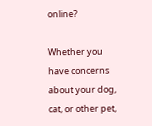online?

Whether you have concerns about your dog, cat, or other pet,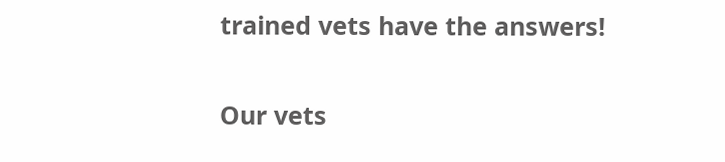trained vets have the answers!

Our vets